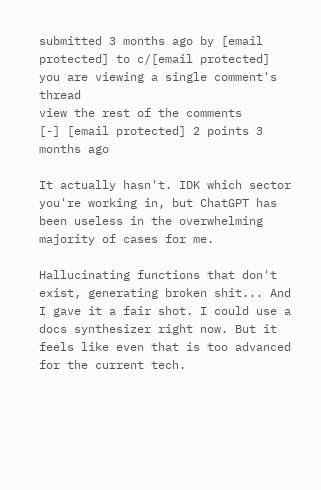submitted 3 months ago by [email protected] to c/[email protected]
you are viewing a single comment's thread
view the rest of the comments
[-] [email protected] 2 points 3 months ago

It actually hasn't. IDK which sector you're working in, but ChatGPT has been useless in the overwhelming majority of cases for me.

Hallucinating functions that don't exist, generating broken shit... And I gave it a fair shot. I could use a docs synthesizer right now. But it feels like even that is too advanced for the current tech.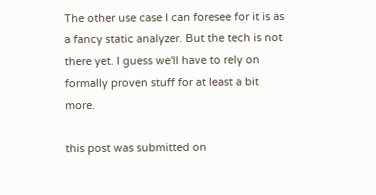The other use case I can foresee for it is as a fancy static analyzer. But the tech is not there yet. I guess we'll have to rely on formally proven stuff for at least a bit more.

this post was submitted on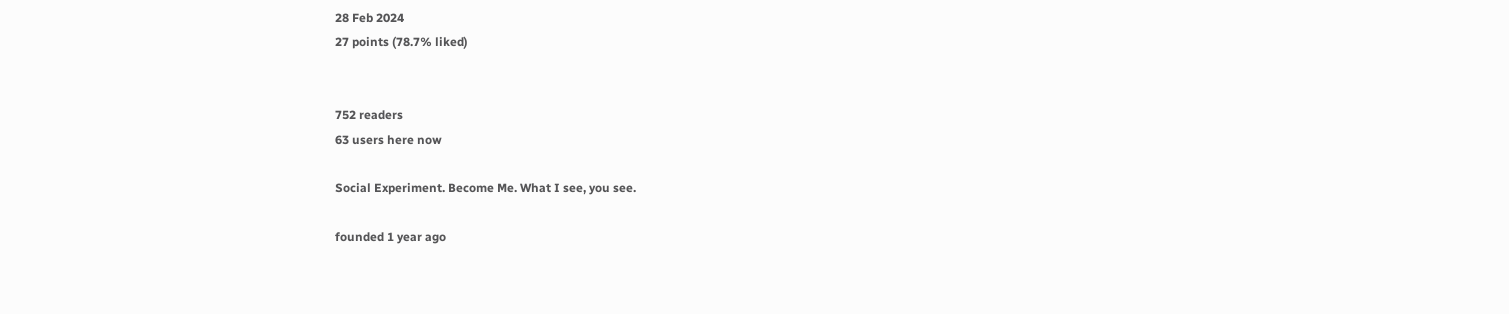28 Feb 2024
27 points (78.7% liked)


752 readers
63 users here now

Social Experiment. Become Me. What I see, you see.

founded 1 year ago